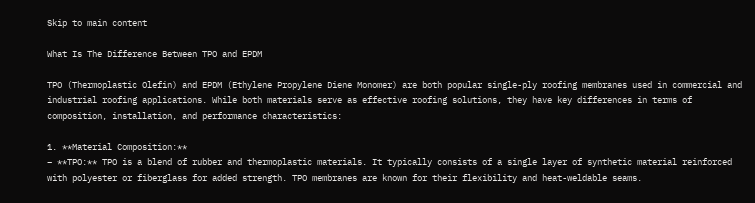Skip to main content

What Is The Difference Between TPO and EPDM

TPO (Thermoplastic Olefin) and EPDM (Ethylene Propylene Diene Monomer) are both popular single-ply roofing membranes used in commercial and industrial roofing applications. While both materials serve as effective roofing solutions, they have key differences in terms of composition, installation, and performance characteristics:

1. **Material Composition:**
– **TPO:** TPO is a blend of rubber and thermoplastic materials. It typically consists of a single layer of synthetic material reinforced with polyester or fiberglass for added strength. TPO membranes are known for their flexibility and heat-weldable seams.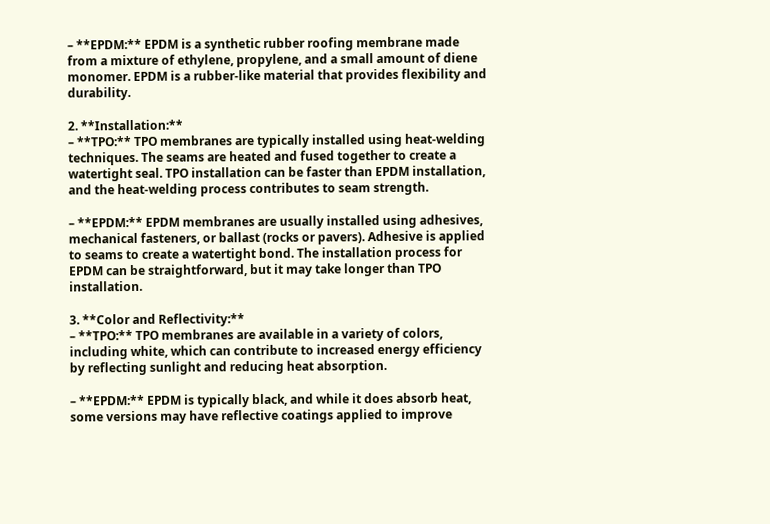– **EPDM:** EPDM is a synthetic rubber roofing membrane made from a mixture of ethylene, propylene, and a small amount of diene monomer. EPDM is a rubber-like material that provides flexibility and durability.

2. **Installation:**
– **TPO:** TPO membranes are typically installed using heat-welding techniques. The seams are heated and fused together to create a watertight seal. TPO installation can be faster than EPDM installation, and the heat-welding process contributes to seam strength.

– **EPDM:** EPDM membranes are usually installed using adhesives, mechanical fasteners, or ballast (rocks or pavers). Adhesive is applied to seams to create a watertight bond. The installation process for EPDM can be straightforward, but it may take longer than TPO installation.

3. **Color and Reflectivity:**
– **TPO:** TPO membranes are available in a variety of colors, including white, which can contribute to increased energy efficiency by reflecting sunlight and reducing heat absorption.

– **EPDM:** EPDM is typically black, and while it does absorb heat, some versions may have reflective coatings applied to improve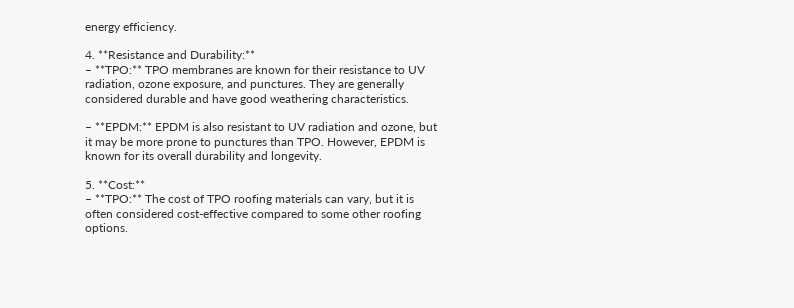energy efficiency.

4. **Resistance and Durability:**
– **TPO:** TPO membranes are known for their resistance to UV radiation, ozone exposure, and punctures. They are generally considered durable and have good weathering characteristics.

– **EPDM:** EPDM is also resistant to UV radiation and ozone, but it may be more prone to punctures than TPO. However, EPDM is known for its overall durability and longevity.

5. **Cost:**
– **TPO:** The cost of TPO roofing materials can vary, but it is often considered cost-effective compared to some other roofing options.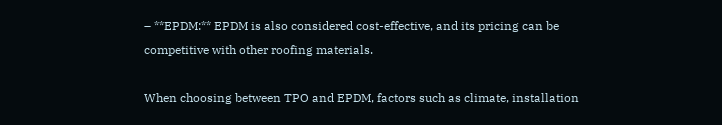– **EPDM:** EPDM is also considered cost-effective, and its pricing can be competitive with other roofing materials.

When choosing between TPO and EPDM, factors such as climate, installation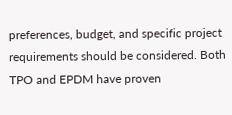preferences, budget, and specific project requirements should be considered. Both TPO and EPDM have proven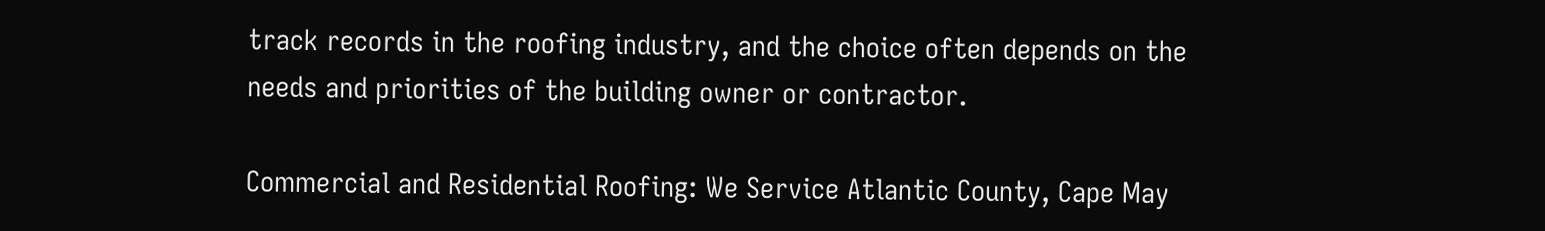track records in the roofing industry, and the choice often depends on the needs and priorities of the building owner or contractor.

Commercial and Residential Roofing: We Service Atlantic County, Cape May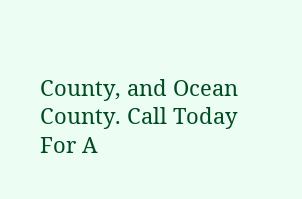County, and Ocean County. Call Today For A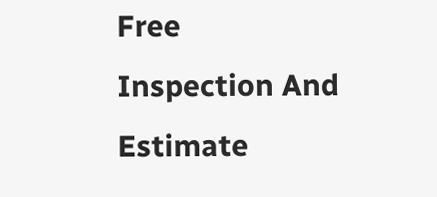Free Inspection And Estimate